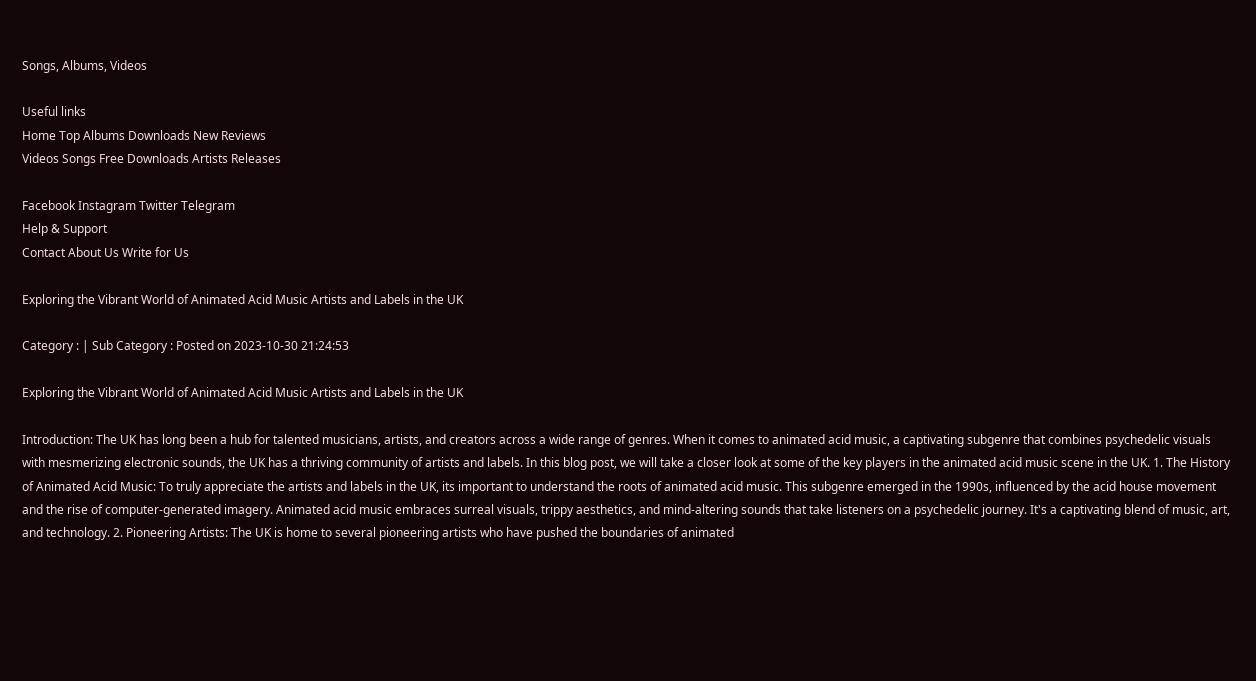Songs, Albums, Videos

Useful links
Home Top Albums Downloads New Reviews
Videos Songs Free Downloads Artists Releases

Facebook Instagram Twitter Telegram
Help & Support
Contact About Us Write for Us

Exploring the Vibrant World of Animated Acid Music Artists and Labels in the UK

Category : | Sub Category : Posted on 2023-10-30 21:24:53

Exploring the Vibrant World of Animated Acid Music Artists and Labels in the UK

Introduction: The UK has long been a hub for talented musicians, artists, and creators across a wide range of genres. When it comes to animated acid music, a captivating subgenre that combines psychedelic visuals with mesmerizing electronic sounds, the UK has a thriving community of artists and labels. In this blog post, we will take a closer look at some of the key players in the animated acid music scene in the UK. 1. The History of Animated Acid Music: To truly appreciate the artists and labels in the UK, its important to understand the roots of animated acid music. This subgenre emerged in the 1990s, influenced by the acid house movement and the rise of computer-generated imagery. Animated acid music embraces surreal visuals, trippy aesthetics, and mind-altering sounds that take listeners on a psychedelic journey. It's a captivating blend of music, art, and technology. 2. Pioneering Artists: The UK is home to several pioneering artists who have pushed the boundaries of animated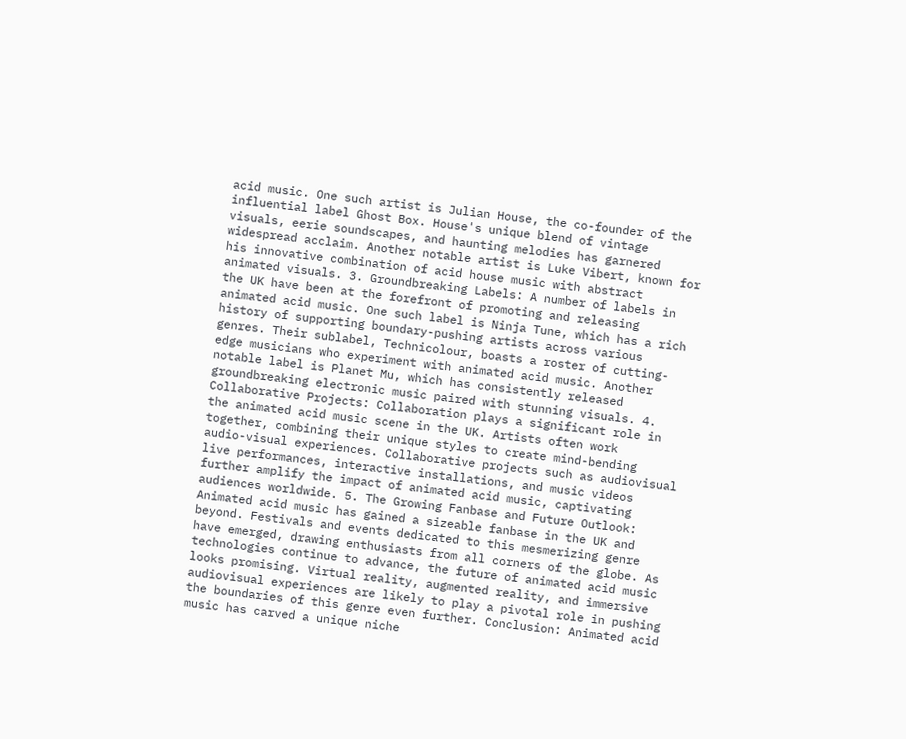acid music. One such artist is Julian House, the co-founder of the influential label Ghost Box. House's unique blend of vintage visuals, eerie soundscapes, and haunting melodies has garnered widespread acclaim. Another notable artist is Luke Vibert, known for his innovative combination of acid house music with abstract animated visuals. 3. Groundbreaking Labels: A number of labels in the UK have been at the forefront of promoting and releasing animated acid music. One such label is Ninja Tune, which has a rich history of supporting boundary-pushing artists across various genres. Their sublabel, Technicolour, boasts a roster of cutting-edge musicians who experiment with animated acid music. Another notable label is Planet Mu, which has consistently released groundbreaking electronic music paired with stunning visuals. 4. Collaborative Projects: Collaboration plays a significant role in the animated acid music scene in the UK. Artists often work together, combining their unique styles to create mind-bending audio-visual experiences. Collaborative projects such as audiovisual live performances, interactive installations, and music videos further amplify the impact of animated acid music, captivating audiences worldwide. 5. The Growing Fanbase and Future Outlook: Animated acid music has gained a sizeable fanbase in the UK and beyond. Festivals and events dedicated to this mesmerizing genre have emerged, drawing enthusiasts from all corners of the globe. As technologies continue to advance, the future of animated acid music looks promising. Virtual reality, augmented reality, and immersive audiovisual experiences are likely to play a pivotal role in pushing the boundaries of this genre even further. Conclusion: Animated acid music has carved a unique niche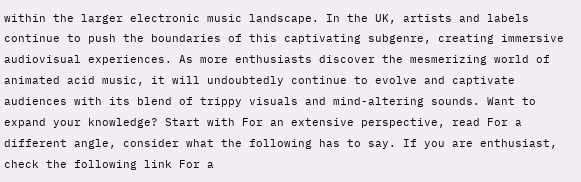within the larger electronic music landscape. In the UK, artists and labels continue to push the boundaries of this captivating subgenre, creating immersive audiovisual experiences. As more enthusiasts discover the mesmerizing world of animated acid music, it will undoubtedly continue to evolve and captivate audiences with its blend of trippy visuals and mind-altering sounds. Want to expand your knowledge? Start with For an extensive perspective, read For a different angle, consider what the following has to say. If you are enthusiast, check the following link For a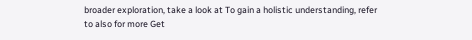broader exploration, take a look at To gain a holistic understanding, refer to also for more Get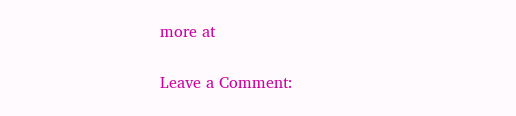more at

Leave a Comment: